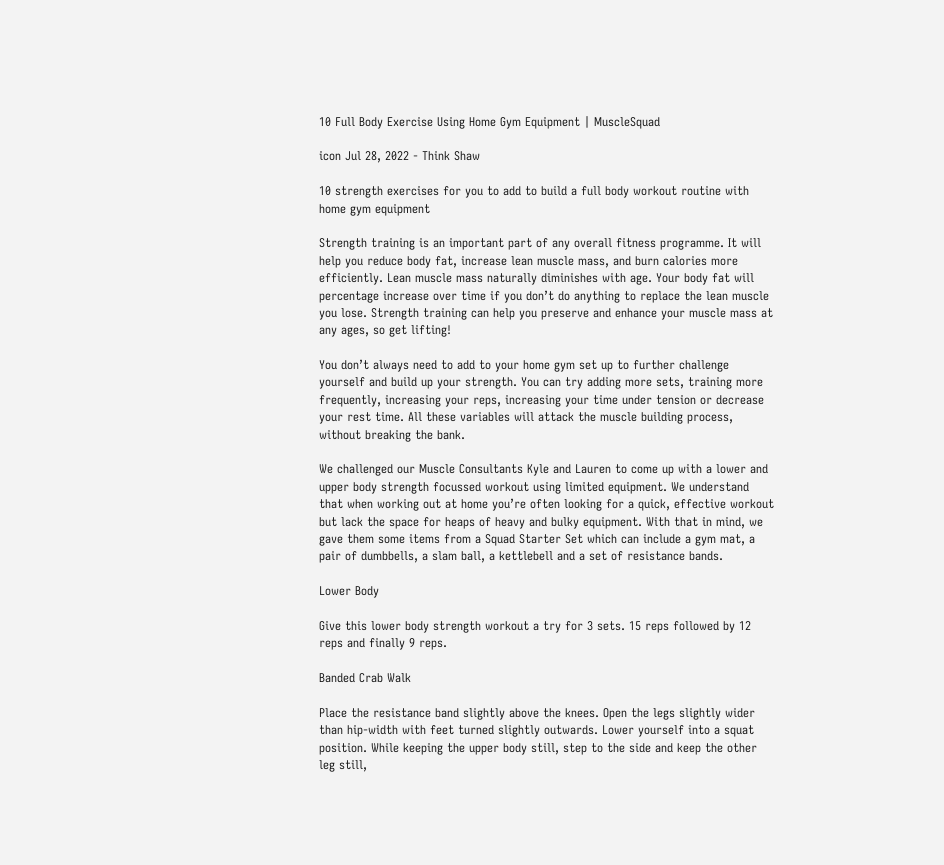10 Full Body Exercise Using Home Gym Equipment | MuscleSquad

icon Jul 28, 2022 - Think Shaw

10 strength exercises for you to add to build a full body workout routine with home gym equipment

Strength training is an important part of any overall fitness programme. It will help you reduce body fat, increase lean muscle mass, and burn calories more efficiently. Lean muscle mass naturally diminishes with age. Your body fat will percentage increase over time if you don’t do anything to replace the lean muscle you lose. Strength training can help you preserve and enhance your muscle mass at any ages, so get lifting!

You don’t always need to add to your home gym set up to further challenge yourself and build up your strength. You can try adding more sets, training more frequently, increasing your reps, increasing your time under tension or decrease your rest time. All these variables will attack the muscle building process, without breaking the bank.

We challenged our Muscle Consultants Kyle and Lauren to come up with a lower and upper body strength focussed workout using limited equipment. We understand that when working out at home you’re often looking for a quick, effective workout but lack the space for heaps of heavy and bulky equipment. With that in mind, we gave them some items from a Squad Starter Set which can include a gym mat, a pair of dumbbells, a slam ball, a kettlebell and a set of resistance bands.

Lower Body

Give this lower body strength workout a try for 3 sets. 15 reps followed by 12 reps and finally 9 reps.

Banded Crab Walk

Place the resistance band slightly above the knees. Open the legs slightly wider than hip-width with feet turned slightly outwards. Lower yourself into a squat position. While keeping the upper body still, step to the side and keep the other leg still,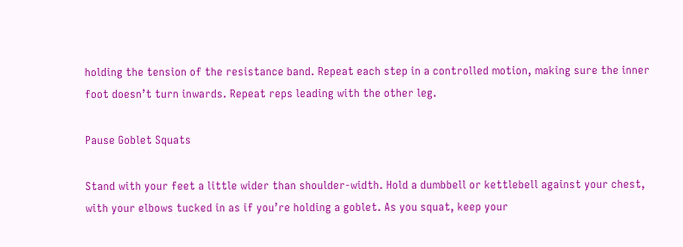holding the tension of the resistance band. Repeat each step in a controlled motion, making sure the inner foot doesn’t turn inwards. Repeat reps leading with the other leg.

Pause Goblet Squats

Stand with your feet a little wider than shoulder-width. Hold a dumbbell or kettlebell against your chest, with your elbows tucked in as if you’re holding a goblet. As you squat, keep your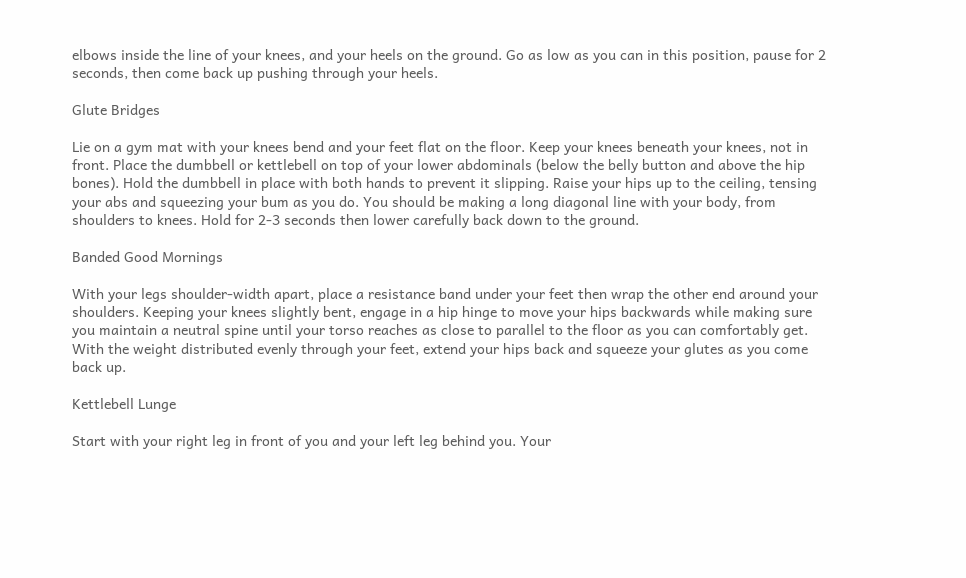elbows inside the line of your knees, and your heels on the ground. Go as low as you can in this position, pause for 2 seconds, then come back up pushing through your heels.

Glute Bridges

Lie on a gym mat with your knees bend and your feet flat on the floor. Keep your knees beneath your knees, not in front. Place the dumbbell or kettlebell on top of your lower abdominals (below the belly button and above the hip bones). Hold the dumbbell in place with both hands to prevent it slipping. Raise your hips up to the ceiling, tensing your abs and squeezing your bum as you do. You should be making a long diagonal line with your body, from shoulders to knees. Hold for 2-3 seconds then lower carefully back down to the ground.

Banded Good Mornings

With your legs shoulder-width apart, place a resistance band under your feet then wrap the other end around your shoulders. Keeping your knees slightly bent, engage in a hip hinge to move your hips backwards while making sure you maintain a neutral spine until your torso reaches as close to parallel to the floor as you can comfortably get. With the weight distributed evenly through your feet, extend your hips back and squeeze your glutes as you come back up.

Kettlebell Lunge

Start with your right leg in front of you and your left leg behind you. Your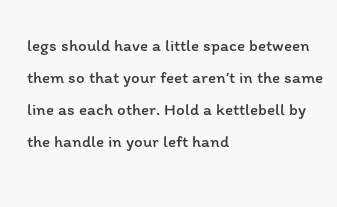legs should have a little space between them so that your feet aren’t in the same line as each other. Hold a kettlebell by the handle in your left hand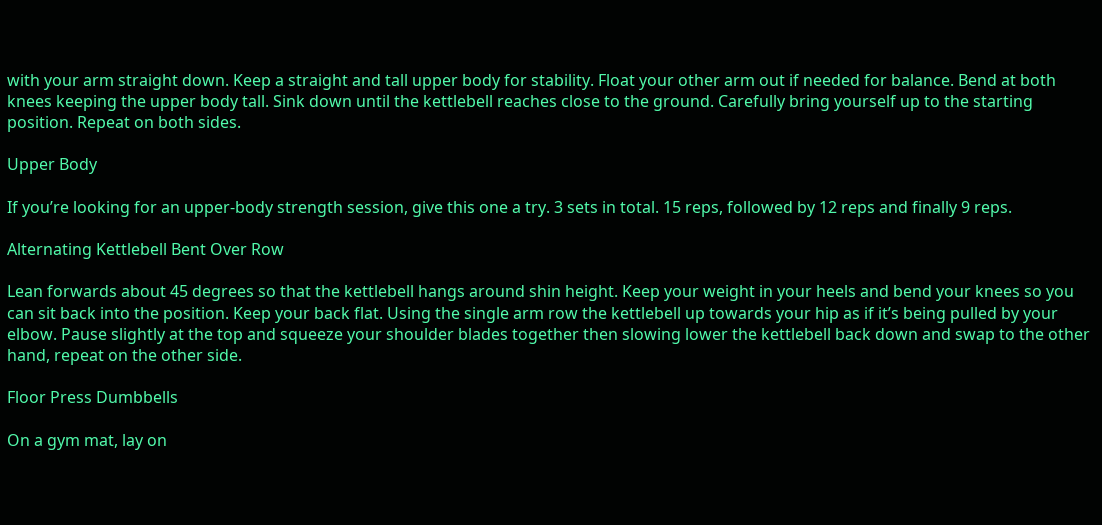with your arm straight down. Keep a straight and tall upper body for stability. Float your other arm out if needed for balance. Bend at both knees keeping the upper body tall. Sink down until the kettlebell reaches close to the ground. Carefully bring yourself up to the starting position. Repeat on both sides.

Upper Body

If you’re looking for an upper-body strength session, give this one a try. 3 sets in total. 15 reps, followed by 12 reps and finally 9 reps.

Alternating Kettlebell Bent Over Row

Lean forwards about 45 degrees so that the kettlebell hangs around shin height. Keep your weight in your heels and bend your knees so you can sit back into the position. Keep your back flat. Using the single arm row the kettlebell up towards your hip as if it’s being pulled by your elbow. Pause slightly at the top and squeeze your shoulder blades together then slowing lower the kettlebell back down and swap to the other hand, repeat on the other side.

Floor Press Dumbbells

On a gym mat, lay on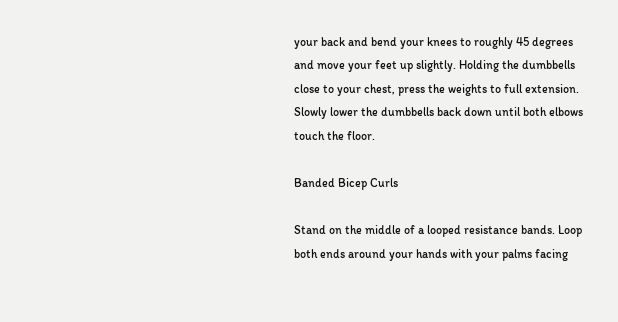your back and bend your knees to roughly 45 degrees and move your feet up slightly. Holding the dumbbells close to your chest, press the weights to full extension. Slowly lower the dumbbells back down until both elbows touch the floor.

Banded Bicep Curls

Stand on the middle of a looped resistance bands. Loop both ends around your hands with your palms facing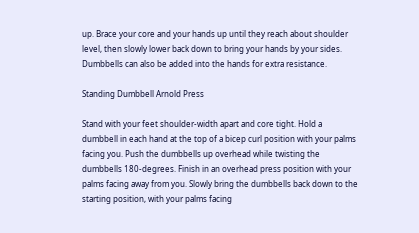up. Brace your core and your hands up until they reach about shoulder level, then slowly lower back down to bring your hands by your sides. Dumbbells can also be added into the hands for extra resistance.

Standing Dumbbell Arnold Press

Stand with your feet shoulder-width apart and core tight. Hold a dumbbell in each hand at the top of a bicep curl position with your palms facing you. Push the dumbbells up overhead while twisting the dumbbells 180-degrees. Finish in an overhead press position with your palms facing away from you. Slowly bring the dumbbells back down to the starting position, with your palms facing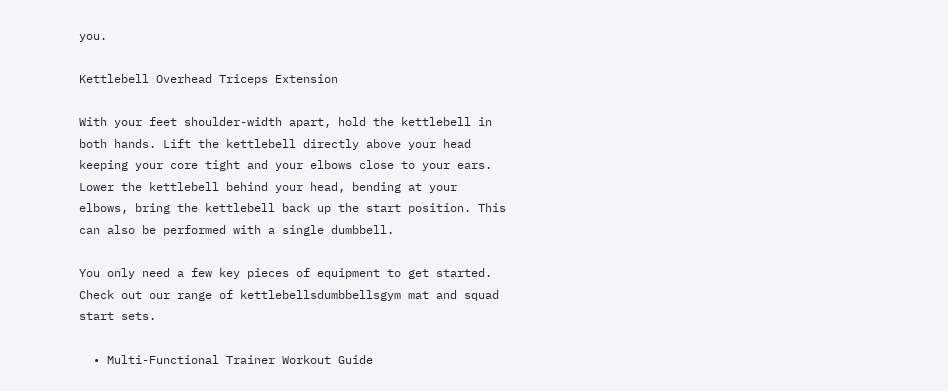you.

Kettlebell Overhead Triceps Extension

With your feet shoulder-width apart, hold the kettlebell in both hands. Lift the kettlebell directly above your head keeping your core tight and your elbows close to your ears. Lower the kettlebell behind your head, bending at your elbows, bring the kettlebell back up the start position. This can also be performed with a single dumbbell.

You only need a few key pieces of equipment to get started. Check out our range of kettlebellsdumbbellsgym mat and squad start sets.

  • Multi-Functional Trainer Workout Guide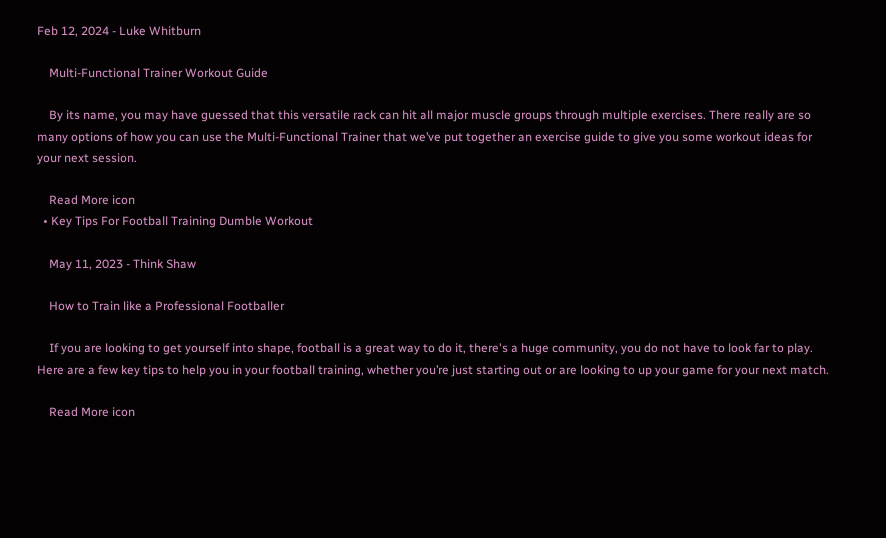Feb 12, 2024 - Luke Whitburn

    Multi-Functional Trainer Workout Guide

    By its name, you may have guessed that this versatile rack can hit all major muscle groups through multiple exercises. There really are so many options of how you can use the Multi-Functional Trainer that we’ve put together an exercise guide to give you some workout ideas for your next session.

    Read More icon
  • Key Tips For Football Training Dumble Workout

    May 11, 2023 - Think Shaw

    How to Train like a Professional Footballer

    If you are looking to get yourself into shape, football is a great way to do it, there's a huge community, you do not have to look far to play. Here are a few key tips to help you in your football training, whether you’re just starting out or are looking to up your game for your next match.

    Read More icon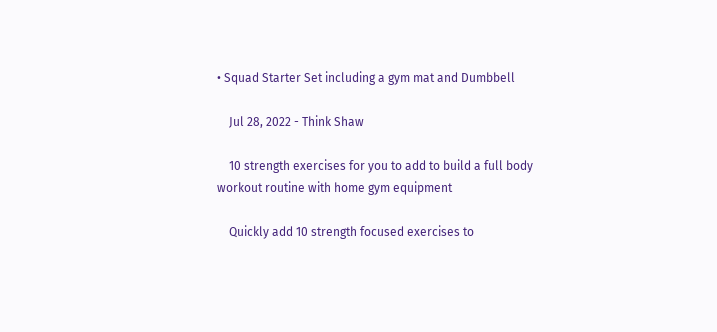• Squad Starter Set including a gym mat and Dumbbell

    Jul 28, 2022 - Think Shaw

    10 strength exercises for you to add to build a full body workout routine with home gym equipment

    Quickly add 10 strength focused exercises to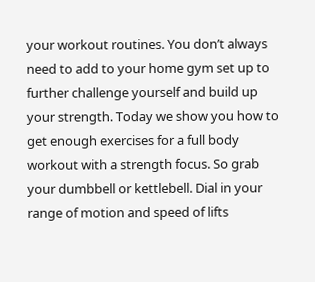your workout routines. You don’t always need to add to your home gym set up to further challenge yourself and build up your strength. Today we show you how to get enough exercises for a full body workout with a strength focus. So grab your dumbbell or kettlebell. Dial in your range of motion and speed of lifts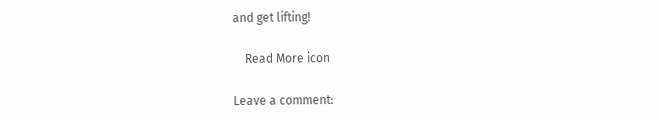and get lifting!

    Read More icon

Leave a comment: